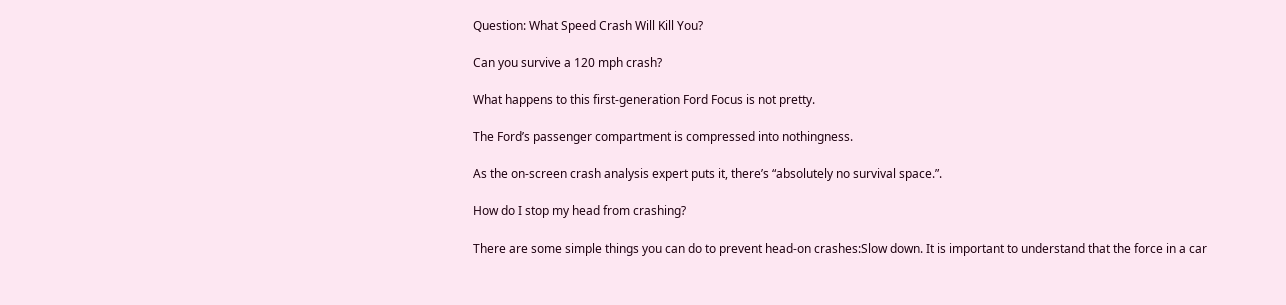Question: What Speed Crash Will Kill You?

Can you survive a 120 mph crash?

What happens to this first-generation Ford Focus is not pretty.

The Ford’s passenger compartment is compressed into nothingness.

As the on-screen crash analysis expert puts it, there’s “absolutely no survival space.”.

How do I stop my head from crashing?

There are some simple things you can do to prevent head-on crashes:Slow down. It is important to understand that the force in a car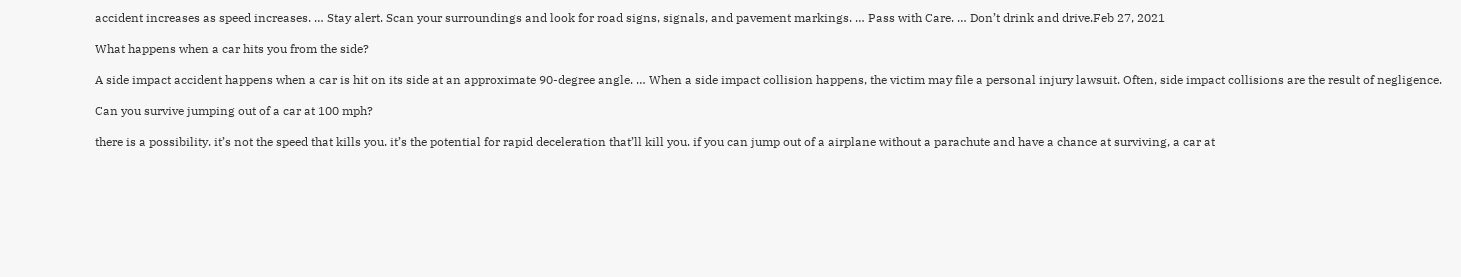accident increases as speed increases. … Stay alert. Scan your surroundings and look for road signs, signals, and pavement markings. … Pass with Care. … Don’t drink and drive.Feb 27, 2021

What happens when a car hits you from the side?

A side impact accident happens when a car is hit on its side at an approximate 90-degree angle. … When a side impact collision happens, the victim may file a personal injury lawsuit. Often, side impact collisions are the result of negligence.

Can you survive jumping out of a car at 100 mph?

there is a possibility. it’s not the speed that kills you. it’s the potential for rapid deceleration that’ll kill you. if you can jump out of a airplane without a parachute and have a chance at surviving, a car at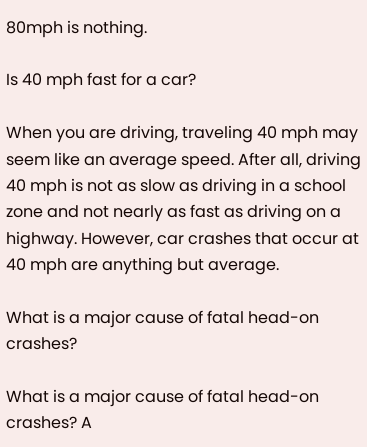80mph is nothing.

Is 40 mph fast for a car?

When you are driving, traveling 40 mph may seem like an average speed. After all, driving 40 mph is not as slow as driving in a school zone and not nearly as fast as driving on a highway. However, car crashes that occur at 40 mph are anything but average.

What is a major cause of fatal head-on crashes?

What is a major cause of fatal head-on crashes? A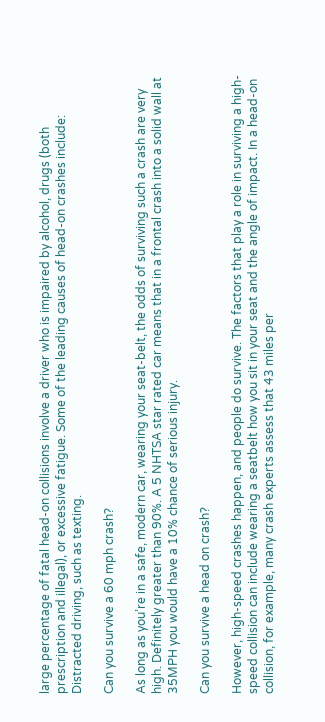large percentage of fatal head-on collisions involve a driver who is impaired by alcohol, drugs (both prescription and illegal), or excessive fatigue. Some of the leading causes of head-on crashes include: Distracted driving, such as texting.

Can you survive a 60 mph crash?

As long as you’re in a safe, modern car, wearing your seat-belt, the odds of surviving such a crash are very high. Definitely greater than 90%. A 5 NHTSA star rated car means that in a frontal crash into a solid wall at 35MPH you would have a 10% chance of serious injury.

Can you survive a head on crash?

However, high-speed crashes happen, and people do survive. The factors that play a role in surviving a high-speed collision can include wearing a seatbelt how you sit in your seat and the angle of impact. In a head-on collision, for example, many crash experts assess that 43 miles per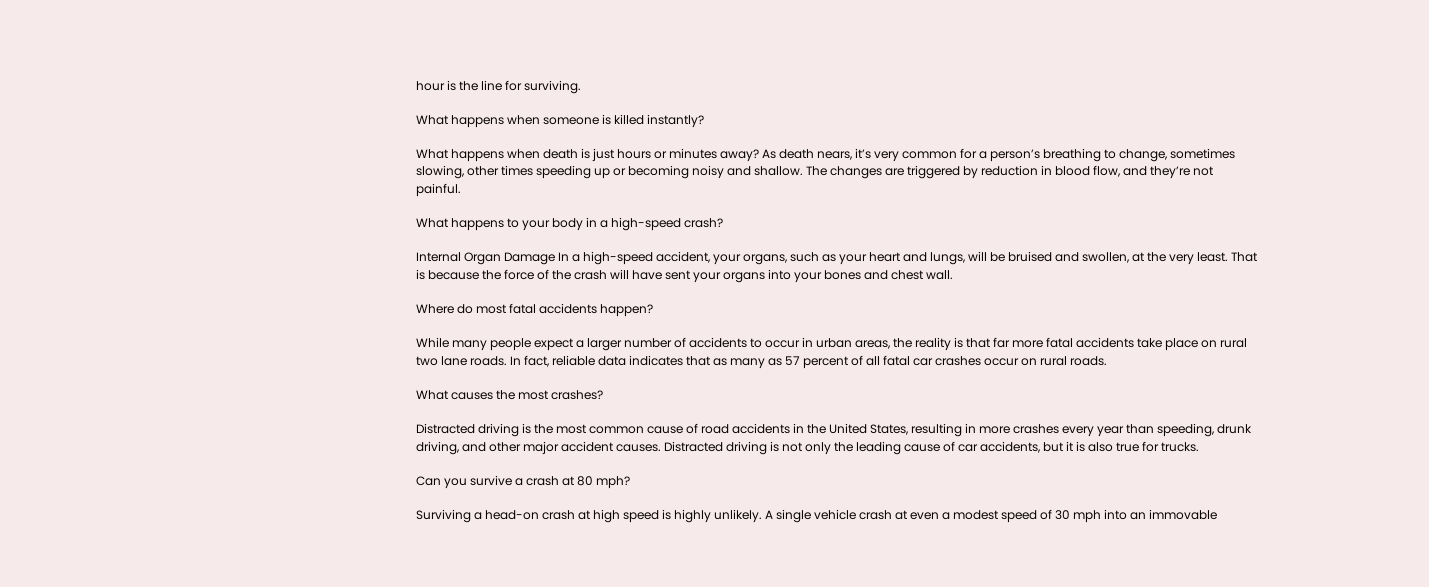hour is the line for surviving.

What happens when someone is killed instantly?

What happens when death is just hours or minutes away? As death nears, it’s very common for a person’s breathing to change, sometimes slowing, other times speeding up or becoming noisy and shallow. The changes are triggered by reduction in blood flow, and they’re not painful.

What happens to your body in a high-speed crash?

Internal Organ Damage In a high-speed accident, your organs, such as your heart and lungs, will be bruised and swollen, at the very least. That is because the force of the crash will have sent your organs into your bones and chest wall.

Where do most fatal accidents happen?

While many people expect a larger number of accidents to occur in urban areas, the reality is that far more fatal accidents take place on rural two lane roads. In fact, reliable data indicates that as many as 57 percent of all fatal car crashes occur on rural roads.

What causes the most crashes?

Distracted driving is the most common cause of road accidents in the United States, resulting in more crashes every year than speeding, drunk driving, and other major accident causes. Distracted driving is not only the leading cause of car accidents, but it is also true for trucks.

Can you survive a crash at 80 mph?

Surviving a head-on crash at high speed is highly unlikely. A single vehicle crash at even a modest speed of 30 mph into an immovable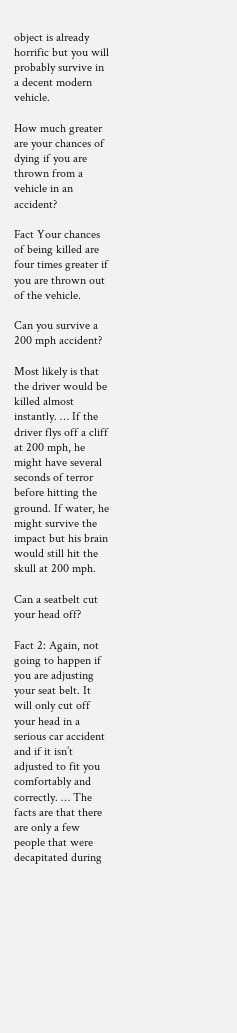object is already horrific but you will probably survive in a decent modern vehicle.

How much greater are your chances of dying if you are thrown from a vehicle in an accident?

Fact Your chances of being killed are four times greater if you are thrown out of the vehicle.

Can you survive a 200 mph accident?

Most likely is that the driver would be killed almost instantly. … If the driver flys off a cliff at 200 mph, he might have several seconds of terror before hitting the ground. If water, he might survive the impact but his brain would still hit the skull at 200 mph.

Can a seatbelt cut your head off?

Fact 2: Again, not going to happen if you are adjusting your seat belt. It will only cut off your head in a serious car accident and if it isn’t adjusted to fit you comfortably and correctly. … The facts are that there are only a few people that were decapitated during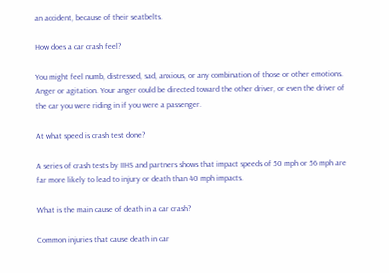an accident, because of their seatbelts.

How does a car crash feel?

You might feel numb, distressed, sad, anxious, or any combination of those or other emotions. Anger or agitation. Your anger could be directed toward the other driver, or even the driver of the car you were riding in if you were a passenger.

At what speed is crash test done?

A series of crash tests by IIHS and partners shows that impact speeds of 50 mph or 56 mph are far more likely to lead to injury or death than 40 mph impacts.

What is the main cause of death in a car crash?

Common injuries that cause death in car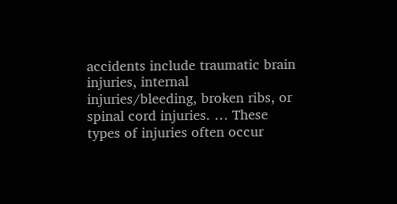accidents include traumatic brain injuries, internal injuries/bleeding, broken ribs, or spinal cord injuries. … These types of injuries often occur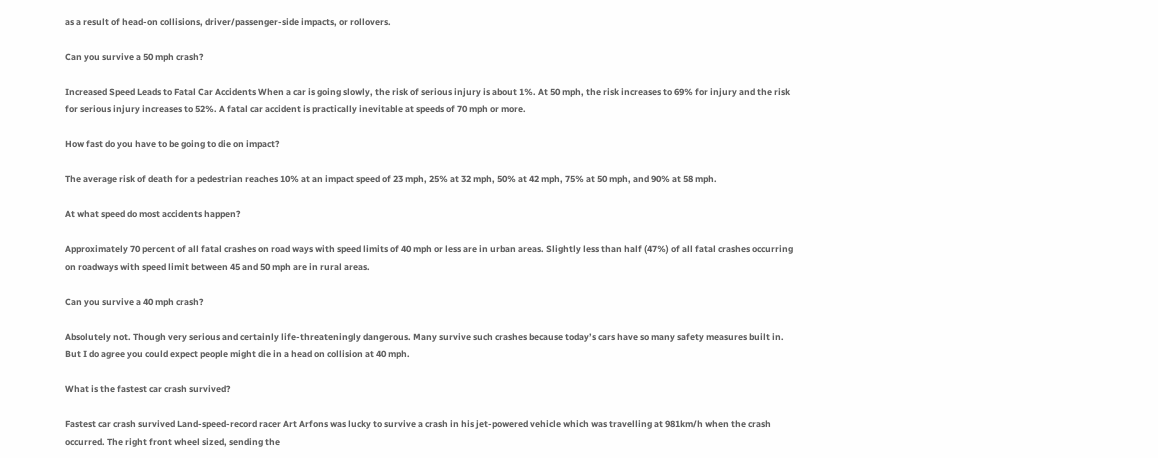as a result of head-on collisions, driver/passenger-side impacts, or rollovers.

Can you survive a 50 mph crash?

Increased Speed Leads to Fatal Car Accidents When a car is going slowly, the risk of serious injury is about 1%. At 50 mph, the risk increases to 69% for injury and the risk for serious injury increases to 52%. A fatal car accident is practically inevitable at speeds of 70 mph or more.

How fast do you have to be going to die on impact?

The average risk of death for a pedestrian reaches 10% at an impact speed of 23 mph, 25% at 32 mph, 50% at 42 mph, 75% at 50 mph, and 90% at 58 mph.

At what speed do most accidents happen?

Approximately 70 percent of all fatal crashes on road ways with speed limits of 40 mph or less are in urban areas. Slightly less than half (47%) of all fatal crashes occurring on roadways with speed limit between 45 and 50 mph are in rural areas.

Can you survive a 40 mph crash?

Absolutely not. Though very serious and certainly life-threateningly dangerous. Many survive such crashes because today’s cars have so many safety measures built in. But I do agree you could expect people might die in a head on collision at 40 mph.

What is the fastest car crash survived?

Fastest car crash survived Land-speed-record racer Art Arfons was lucky to survive a crash in his jet-powered vehicle which was travelling at 981km/h when the crash occurred. The right front wheel sized, sending the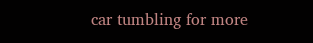car tumbling for more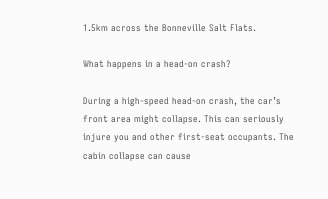1.5km across the Bonneville Salt Flats.

What happens in a head-on crash?

During a high-speed head-on crash, the car’s front area might collapse. This can seriously injure you and other first-seat occupants. The cabin collapse can cause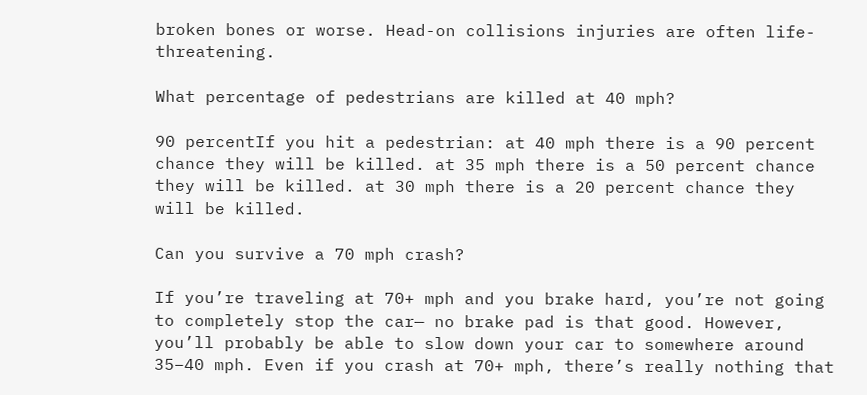broken bones or worse. Head-on collisions injuries are often life-threatening.

What percentage of pedestrians are killed at 40 mph?

90 percentIf you hit a pedestrian: at 40 mph there is a 90 percent chance they will be killed. at 35 mph there is a 50 percent chance they will be killed. at 30 mph there is a 20 percent chance they will be killed.

Can you survive a 70 mph crash?

If you’re traveling at 70+ mph and you brake hard, you’re not going to completely stop the car— no brake pad is that good. However, you’ll probably be able to slow down your car to somewhere around 35–40 mph. Even if you crash at 70+ mph, there’s really nothing that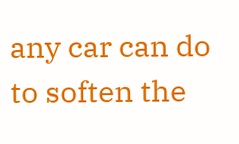any car can do to soften the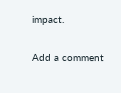impact.

Add a comment